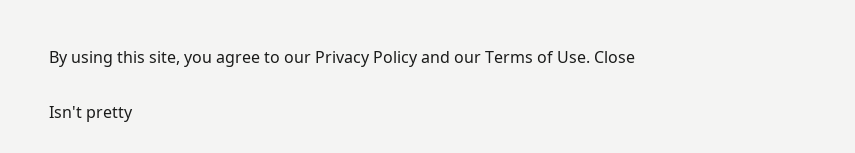By using this site, you agree to our Privacy Policy and our Terms of Use. Close

Isn't pretty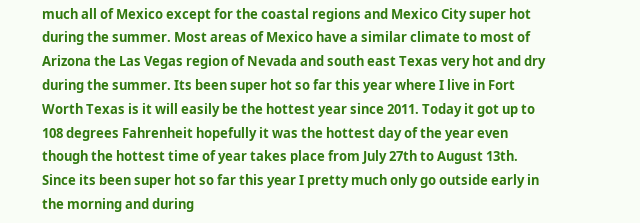much all of Mexico except for the coastal regions and Mexico City super hot during the summer. Most areas of Mexico have a similar climate to most of Arizona the Las Vegas region of Nevada and south east Texas very hot and dry during the summer. Its been super hot so far this year where I live in Fort Worth Texas is it will easily be the hottest year since 2011. Today it got up to 108 degrees Fahrenheit hopefully it was the hottest day of the year even though the hottest time of year takes place from July 27th to August 13th. Since its been super hot so far this year I pretty much only go outside early in the morning and during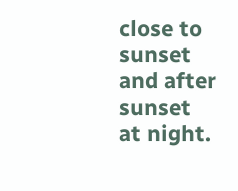close to sunset and after sunset at night.